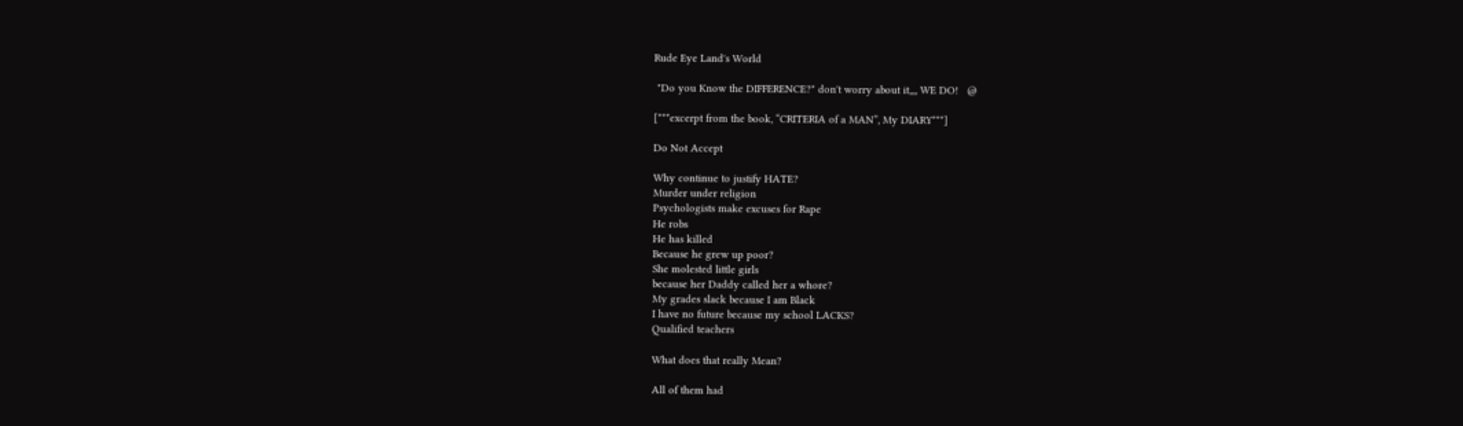Rude Eye Land's World

 "Do you Know the DIFFERENCE?" don't worry about it,,,, WE DO!   @

[***excerpt from the book, “CRITERIA of a MAN”, My DIARY***]

Do Not Accept

Why continue to justify HATE?
Murder under religion
Psychologists make excuses for Rape
He robs
He has killed
Because he grew up poor?
She molested little girls
because her Daddy called her a whore?
My grades slack because I am Black
I have no future because my school LACKS?
Qualified teachers

What does that really Mean?

All of them had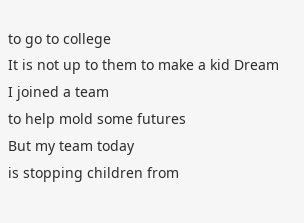to go to college
It is not up to them to make a kid Dream
I joined a team
to help mold some futures
But my team today
is stopping children from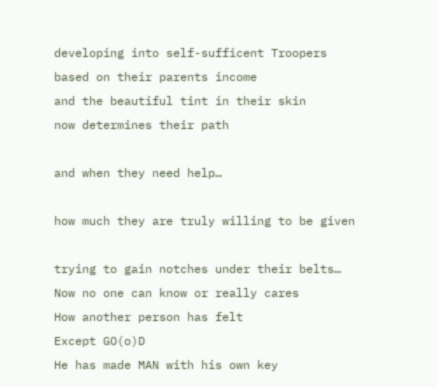developing into self-sufficent Troopers
based on their parents income
and the beautiful tint in their skin
now determines their path

and when they need help…

how much they are truly willing to be given

trying to gain notches under their belts…
Now no one can know or really cares
How another person has felt
Except GO(o)D
He has made MAN with his own key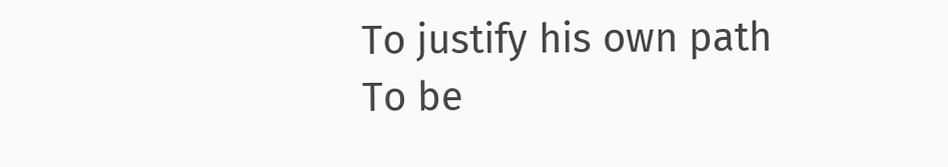To justify his own path
To be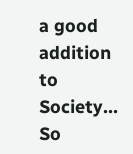a good addition to Society…
So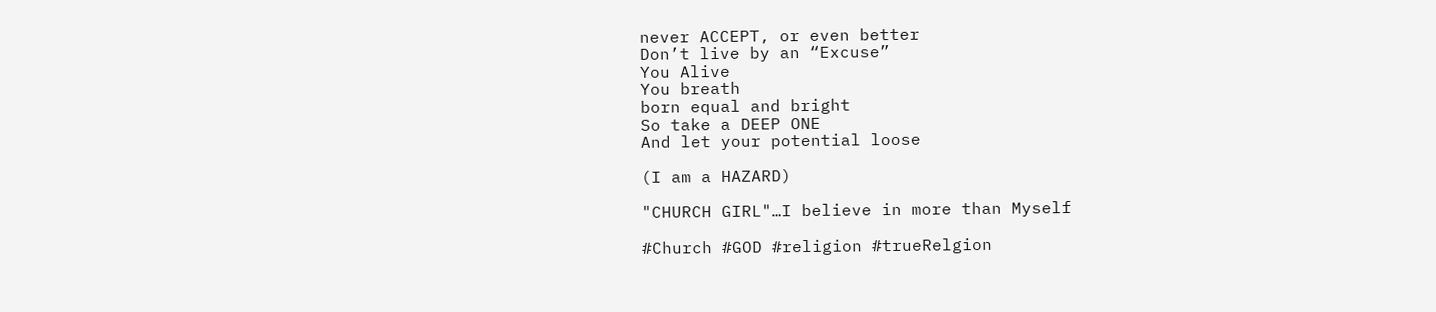never ACCEPT, or even better
Don’t live by an “Excuse”
You Alive
You breath
born equal and bright
So take a DEEP ONE
And let your potential loose

(I am a HAZARD)

"CHURCH GIRL"…I believe in more than Myself

#Church #GOD #religion #trueRelgion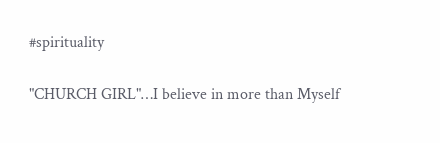#spirituality

"CHURCH GIRL"…I believe in more than Myself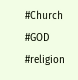#Church #GOD #religion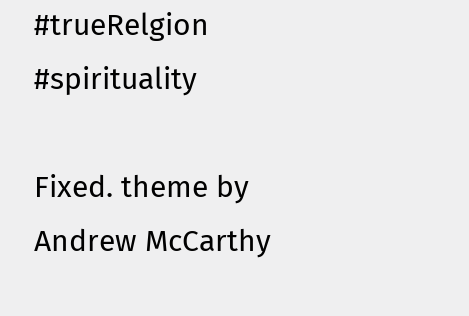#trueRelgion #spirituality

Fixed. theme by Andrew McCarthy